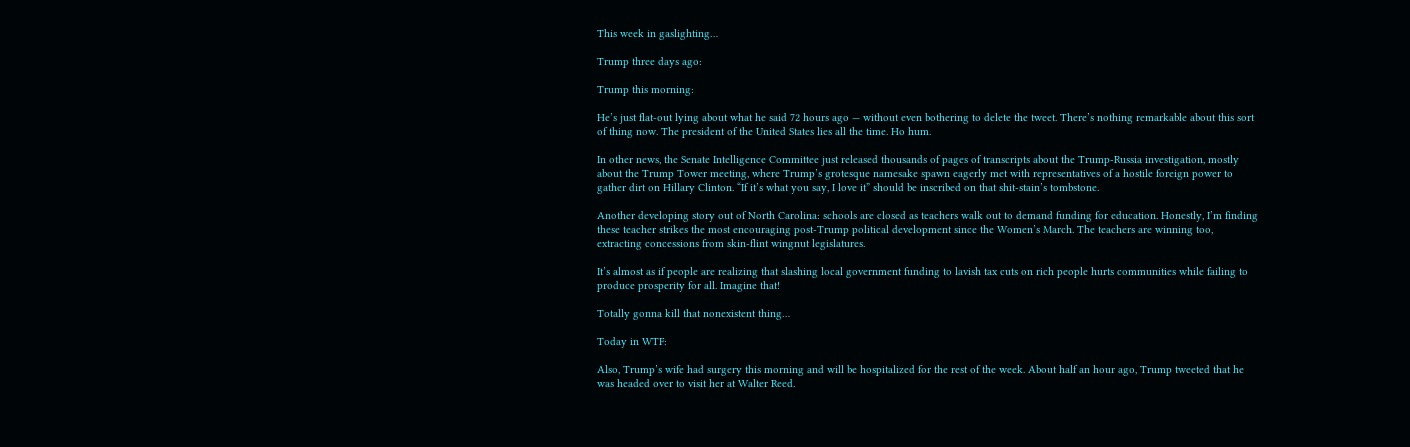This week in gaslighting…

Trump three days ago:

Trump this morning:

He’s just flat-out lying about what he said 72 hours ago — without even bothering to delete the tweet. There’s nothing remarkable about this sort of thing now. The president of the United States lies all the time. Ho hum.

In other news, the Senate Intelligence Committee just released thousands of pages of transcripts about the Trump-Russia investigation, mostly about the Trump Tower meeting, where Trump’s grotesque namesake spawn eagerly met with representatives of a hostile foreign power to gather dirt on Hillary Clinton. “If it’s what you say, I love it” should be inscribed on that shit-stain’s tombstone.

Another developing story out of North Carolina: schools are closed as teachers walk out to demand funding for education. Honestly, I’m finding these teacher strikes the most encouraging post-Trump political development since the Women’s March. The teachers are winning too, extracting concessions from skin-flint wingnut legislatures.

It’s almost as if people are realizing that slashing local government funding to lavish tax cuts on rich people hurts communities while failing to produce prosperity for all. Imagine that!

Totally gonna kill that nonexistent thing…

Today in WTF:

Also, Trump’s wife had surgery this morning and will be hospitalized for the rest of the week. About half an hour ago, Trump tweeted that he was headed over to visit her at Walter Reed.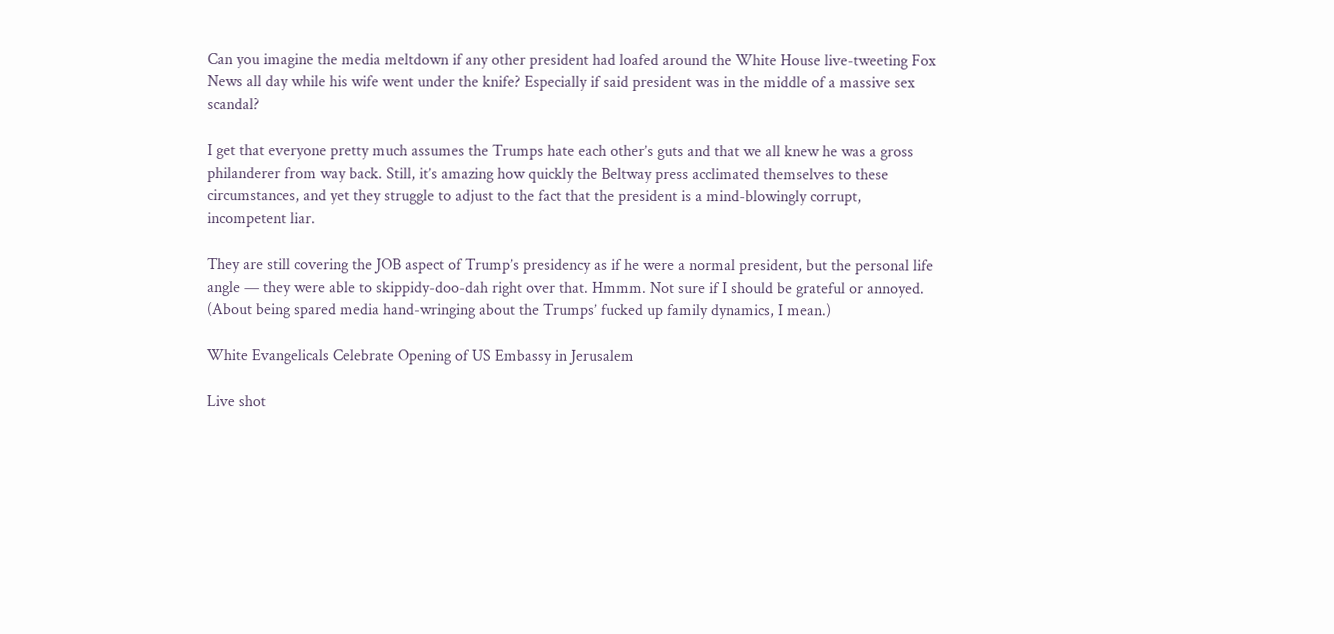Can you imagine the media meltdown if any other president had loafed around the White House live-tweeting Fox News all day while his wife went under the knife? Especially if said president was in the middle of a massive sex scandal?

I get that everyone pretty much assumes the Trumps hate each other’s guts and that we all knew he was a gross philanderer from way back. Still, it’s amazing how quickly the Beltway press acclimated themselves to these circumstances, and yet they struggle to adjust to the fact that the president is a mind-blowingly corrupt, incompetent liar.

They are still covering the JOB aspect of Trump’s presidency as if he were a normal president, but the personal life angle — they were able to skippidy-doo-dah right over that. Hmmm. Not sure if I should be grateful or annoyed. (About being spared media hand-wringing about the Trumps’ fucked up family dynamics, I mean.)

White Evangelicals Celebrate Opening of US Embassy in Jerusalem

Live shot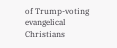of Trump-voting evangelical Christians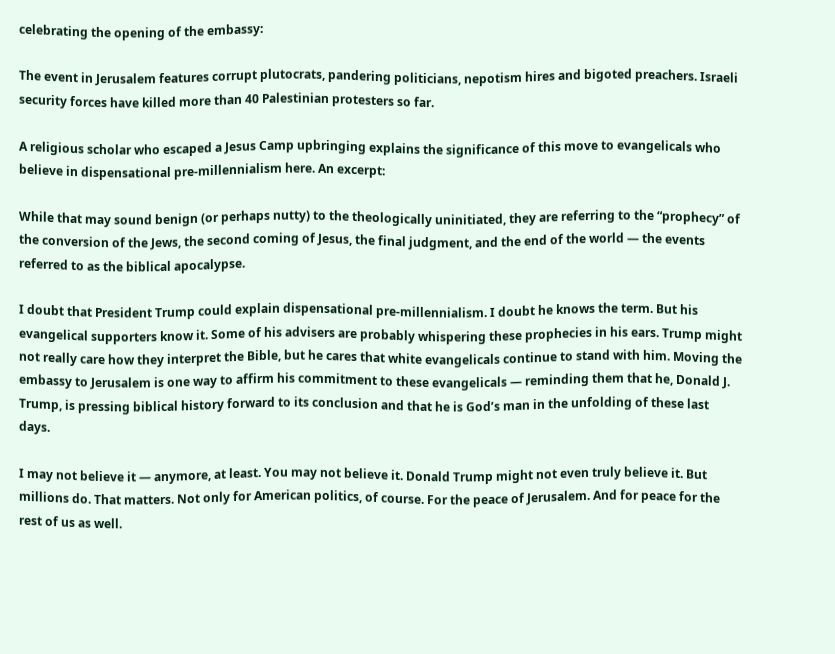celebrating the opening of the embassy:

The event in Jerusalem features corrupt plutocrats, pandering politicians, nepotism hires and bigoted preachers. Israeli security forces have killed more than 40 Palestinian protesters so far.

A religious scholar who escaped a Jesus Camp upbringing explains the significance of this move to evangelicals who believe in dispensational pre-millennialism here. An excerpt:

While that may sound benign (or perhaps nutty) to the theologically uninitiated, they are referring to the “prophecy” of the conversion of the Jews, the second coming of Jesus, the final judgment, and the end of the world — the events referred to as the biblical apocalypse.

I doubt that President Trump could explain dispensational pre-millennialism. I doubt he knows the term. But his evangelical supporters know it. Some of his advisers are probably whispering these prophecies in his ears. Trump might not really care how they interpret the Bible, but he cares that white evangelicals continue to stand with him. Moving the embassy to Jerusalem is one way to affirm his commitment to these evangelicals — reminding them that he, Donald J. Trump, is pressing biblical history forward to its conclusion and that he is God’s man in the unfolding of these last days.

I may not believe it — anymore, at least. You may not believe it. Donald Trump might not even truly believe it. But millions do. That matters. Not only for American politics, of course. For the peace of Jerusalem. And for peace for the rest of us as well.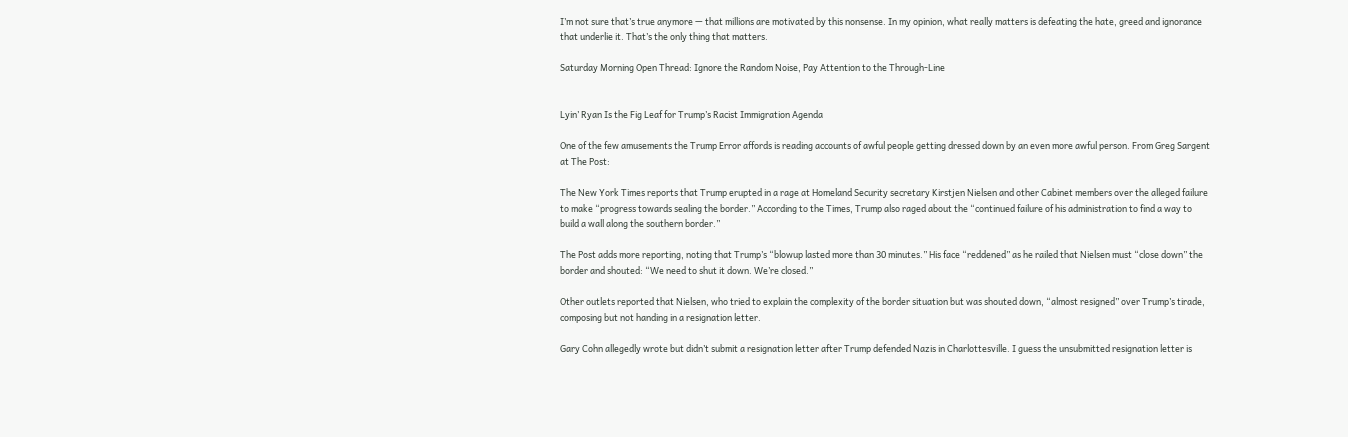I’m not sure that’s true anymore — that millions are motivated by this nonsense. In my opinion, what really matters is defeating the hate, greed and ignorance that underlie it. That’s the only thing that matters.

Saturday Morning Open Thread: Ignore the Random Noise, Pay Attention to the Through-Line


Lyin’ Ryan Is the Fig Leaf for Trump’s Racist Immigration Agenda

One of the few amusements the Trump Error affords is reading accounts of awful people getting dressed down by an even more awful person. From Greg Sargent at The Post:

The New York Times reports that Trump erupted in a rage at Homeland Security secretary Kirstjen Nielsen and other Cabinet members over the alleged failure to make “progress towards sealing the border.” According to the Times, Trump also raged about the “continued failure of his administration to find a way to build a wall along the southern border.”

The Post adds more reporting, noting that Trump’s “blowup lasted more than 30 minutes.” His face “reddened” as he railed that Nielsen must “close down” the border and shouted: “We need to shut it down. We’re closed.”

Other outlets reported that Nielsen, who tried to explain the complexity of the border situation but was shouted down, “almost resigned” over Trump’s tirade, composing but not handing in a resignation letter.

Gary Cohn allegedly wrote but didn’t submit a resignation letter after Trump defended Nazis in Charlottesville. I guess the unsubmitted resignation letter is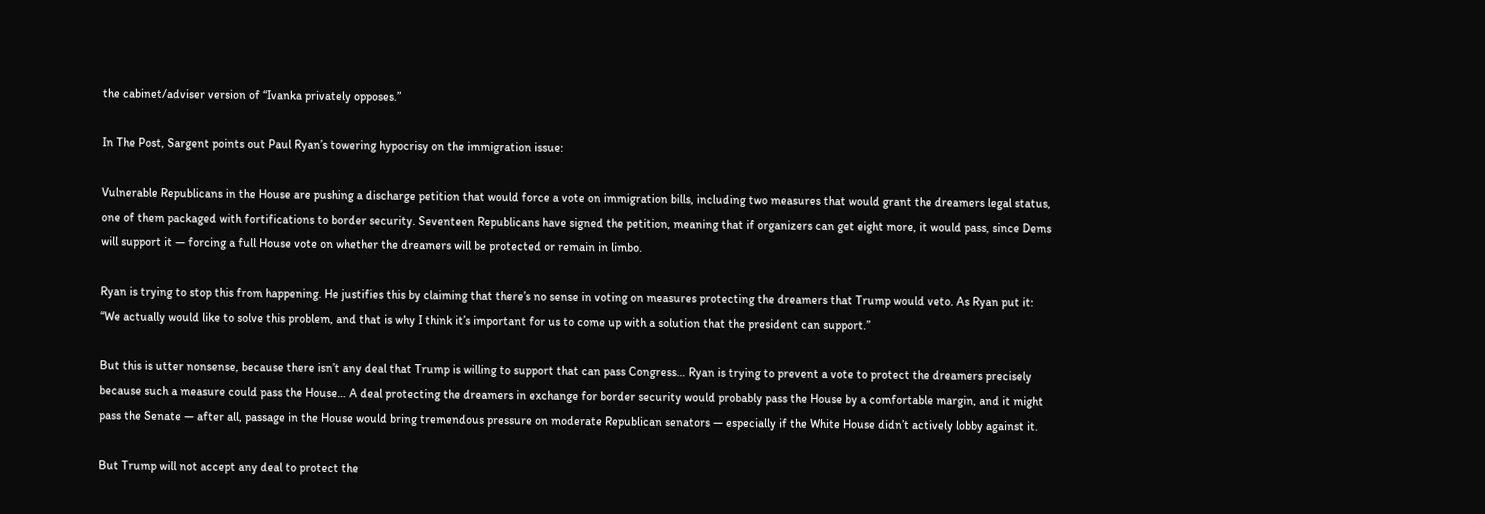the cabinet/adviser version of “Ivanka privately opposes.”

In The Post, Sargent points out Paul Ryan’s towering hypocrisy on the immigration issue:

Vulnerable Republicans in the House are pushing a discharge petition that would force a vote on immigration bills, including two measures that would grant the dreamers legal status, one of them packaged with fortifications to border security. Seventeen Republicans have signed the petition, meaning that if organizers can get eight more, it would pass, since Dems will support it — forcing a full House vote on whether the dreamers will be protected or remain in limbo.

Ryan is trying to stop this from happening. He justifies this by claiming that there’s no sense in voting on measures protecting the dreamers that Trump would veto. As Ryan put it: “We actually would like to solve this problem, and that is why I think it’s important for us to come up with a solution that the president can support.”

But this is utter nonsense, because there isn’t any deal that Trump is willing to support that can pass Congress… Ryan is trying to prevent a vote to protect the dreamers precisely because such a measure could pass the House… A deal protecting the dreamers in exchange for border security would probably pass the House by a comfortable margin, and it might pass the Senate — after all, passage in the House would bring tremendous pressure on moderate Republican senators — especially if the White House didn’t actively lobby against it.

But Trump will not accept any deal to protect the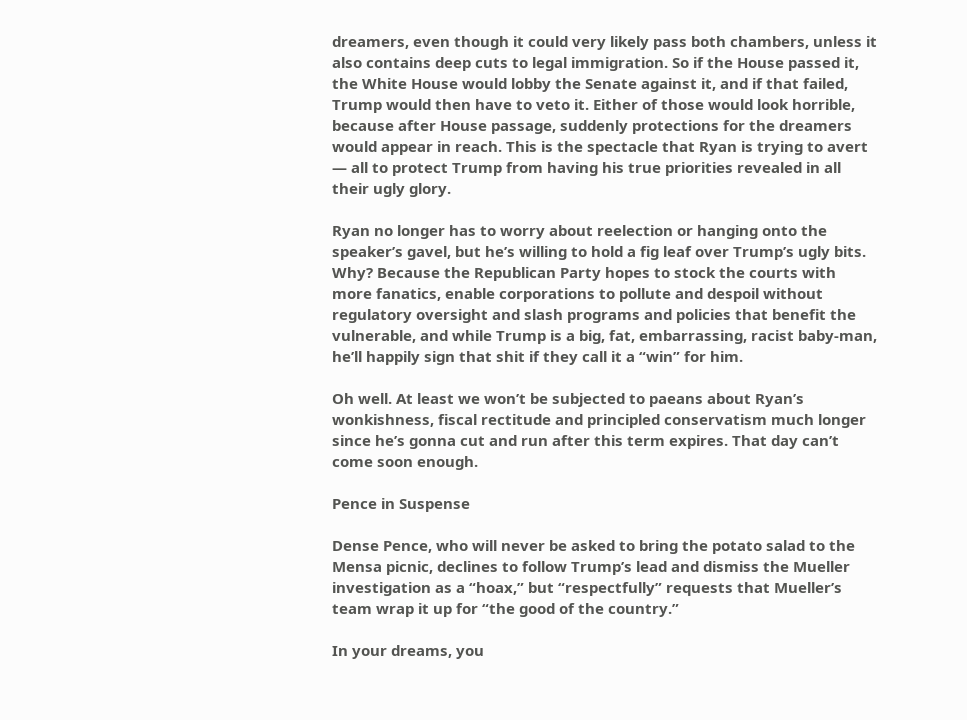dreamers, even though it could very likely pass both chambers, unless it also contains deep cuts to legal immigration. So if the House passed it, the White House would lobby the Senate against it, and if that failed, Trump would then have to veto it. Either of those would look horrible, because after House passage, suddenly protections for the dreamers would appear in reach. This is the spectacle that Ryan is trying to avert — all to protect Trump from having his true priorities revealed in all their ugly glory.

Ryan no longer has to worry about reelection or hanging onto the speaker’s gavel, but he’s willing to hold a fig leaf over Trump’s ugly bits. Why? Because the Republican Party hopes to stock the courts with more fanatics, enable corporations to pollute and despoil without regulatory oversight and slash programs and policies that benefit the vulnerable, and while Trump is a big, fat, embarrassing, racist baby-man, he’ll happily sign that shit if they call it a “win” for him.

Oh well. At least we won’t be subjected to paeans about Ryan’s wonkishness, fiscal rectitude and principled conservatism much longer since he’s gonna cut and run after this term expires. That day can’t come soon enough.

Pence in Suspense

Dense Pence, who will never be asked to bring the potato salad to the Mensa picnic, declines to follow Trump’s lead and dismiss the Mueller investigation as a “hoax,” but “respectfully” requests that Mueller’s team wrap it up for “the good of the country.”

In your dreams, you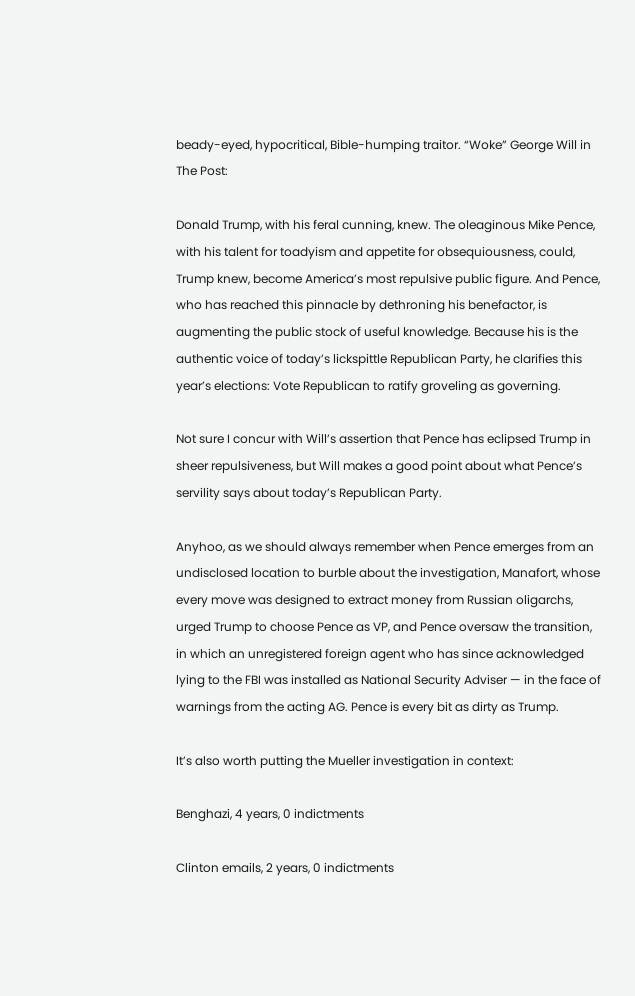beady-eyed, hypocritical, Bible-humping traitor. “Woke” George Will in The Post:

Donald Trump, with his feral cunning, knew. The oleaginous Mike Pence, with his talent for toadyism and appetite for obsequiousness, could, Trump knew, become America’s most repulsive public figure. And Pence, who has reached this pinnacle by dethroning his benefactor, is augmenting the public stock of useful knowledge. Because his is the authentic voice of today’s lickspittle Republican Party, he clarifies this year’s elections: Vote Republican to ratify groveling as governing.

Not sure I concur with Will’s assertion that Pence has eclipsed Trump in sheer repulsiveness, but Will makes a good point about what Pence’s servility says about today’s Republican Party.

Anyhoo, as we should always remember when Pence emerges from an undisclosed location to burble about the investigation, Manafort, whose every move was designed to extract money from Russian oligarchs, urged Trump to choose Pence as VP, and Pence oversaw the transition, in which an unregistered foreign agent who has since acknowledged lying to the FBI was installed as National Security Adviser — in the face of warnings from the acting AG. Pence is every bit as dirty as Trump.

It’s also worth putting the Mueller investigation in context:

Benghazi, 4 years, 0 indictments

Clinton emails, 2 years, 0 indictments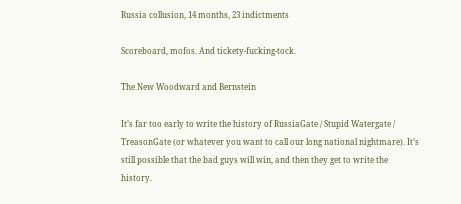Russia collusion, 14 months, 23 indictments

Scoreboard, mofos. And tickety-fucking-tock.

The New Woodward and Bernstein

It’s far too early to write the history of RussiaGate / Stupid Watergate / TreasonGate (or whatever you want to call our long national nightmare). It’s still possible that the bad guys will win, and then they get to write the history.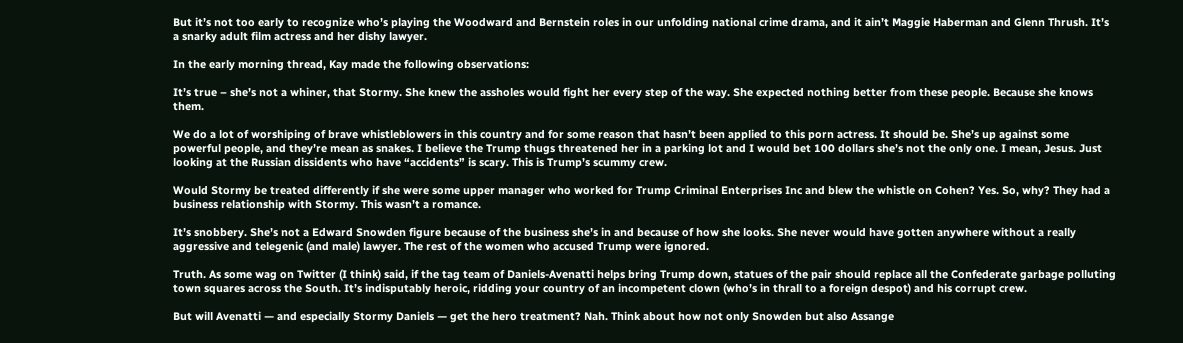But it’s not too early to recognize who’s playing the Woodward and Bernstein roles in our unfolding national crime drama, and it ain’t Maggie Haberman and Glenn Thrush. It’s a snarky adult film actress and her dishy lawyer.

In the early morning thread, Kay made the following observations:

It’s true – she’s not a whiner, that Stormy. She knew the assholes would fight her every step of the way. She expected nothing better from these people. Because she knows them.

We do a lot of worshiping of brave whistleblowers in this country and for some reason that hasn’t been applied to this porn actress. It should be. She’s up against some powerful people, and they’re mean as snakes. I believe the Trump thugs threatened her in a parking lot and I would bet 100 dollars she’s not the only one. I mean, Jesus. Just looking at the Russian dissidents who have “accidents” is scary. This is Trump’s scummy crew.

Would Stormy be treated differently if she were some upper manager who worked for Trump Criminal Enterprises Inc and blew the whistle on Cohen? Yes. So, why? They had a business relationship with Stormy. This wasn’t a romance.

It’s snobbery. She’s not a Edward Snowden figure because of the business she’s in and because of how she looks. She never would have gotten anywhere without a really aggressive and telegenic (and male) lawyer. The rest of the women who accused Trump were ignored.

Truth. As some wag on Twitter (I think) said, if the tag team of Daniels-Avenatti helps bring Trump down, statues of the pair should replace all the Confederate garbage polluting town squares across the South. It’s indisputably heroic, ridding your country of an incompetent clown (who’s in thrall to a foreign despot) and his corrupt crew.

But will Avenatti — and especially Stormy Daniels — get the hero treatment? Nah. Think about how not only Snowden but also Assange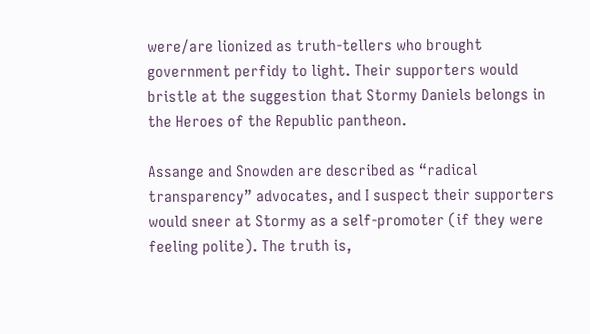were/are lionized as truth-tellers who brought government perfidy to light. Their supporters would bristle at the suggestion that Stormy Daniels belongs in the Heroes of the Republic pantheon.

Assange and Snowden are described as “radical transparency” advocates, and I suspect their supporters would sneer at Stormy as a self-promoter (if they were feeling polite). The truth is,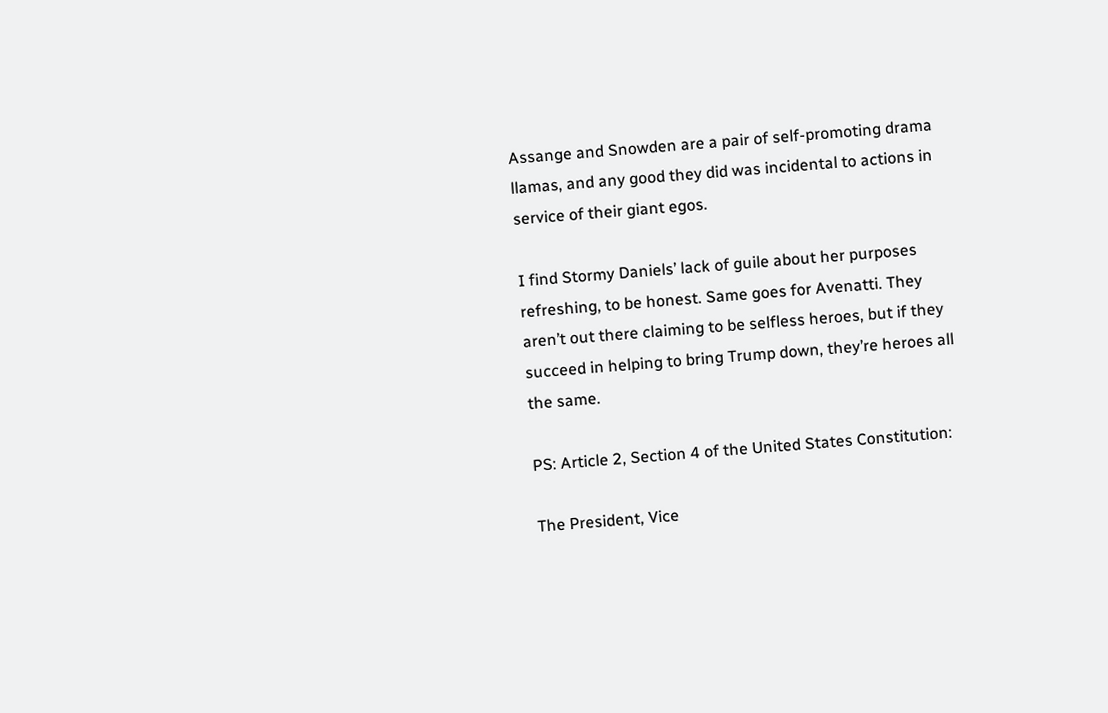Assange and Snowden are a pair of self-promoting drama llamas, and any good they did was incidental to actions in service of their giant egos.

I find Stormy Daniels’ lack of guile about her purposes refreshing, to be honest. Same goes for Avenatti. They aren’t out there claiming to be selfless heroes, but if they succeed in helping to bring Trump down, they’re heroes all the same.

PS: Article 2, Section 4 of the United States Constitution:

The President, Vice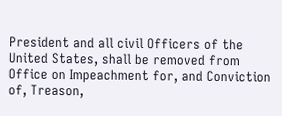President and all civil Officers of the United States, shall be removed from Office on Impeachment for, and Conviction of, Treason,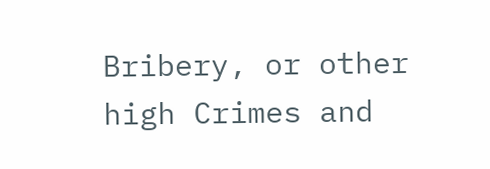Bribery, or other high Crimes and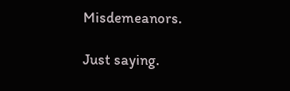Misdemeanors.

Just saying.